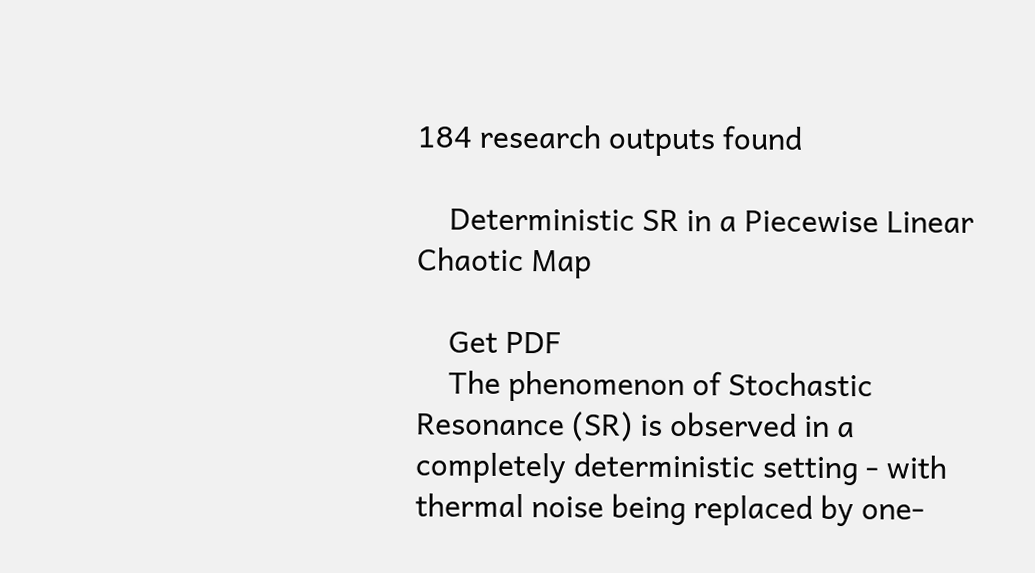184 research outputs found

    Deterministic SR in a Piecewise Linear Chaotic Map

    Get PDF
    The phenomenon of Stochastic Resonance (SR) is observed in a completely deterministic setting - with thermal noise being replaced by one-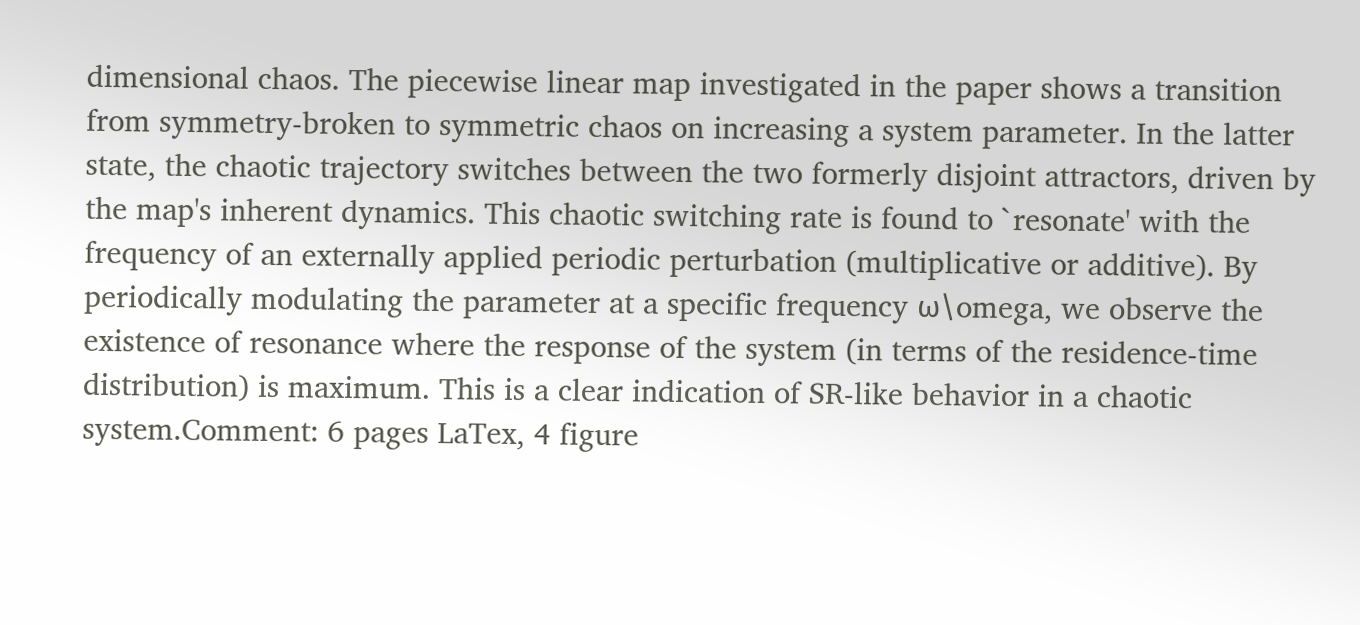dimensional chaos. The piecewise linear map investigated in the paper shows a transition from symmetry-broken to symmetric chaos on increasing a system parameter. In the latter state, the chaotic trajectory switches between the two formerly disjoint attractors, driven by the map's inherent dynamics. This chaotic switching rate is found to `resonate' with the frequency of an externally applied periodic perturbation (multiplicative or additive). By periodically modulating the parameter at a specific frequency ω\omega, we observe the existence of resonance where the response of the system (in terms of the residence-time distribution) is maximum. This is a clear indication of SR-like behavior in a chaotic system.Comment: 6 pages LaTex, 4 figure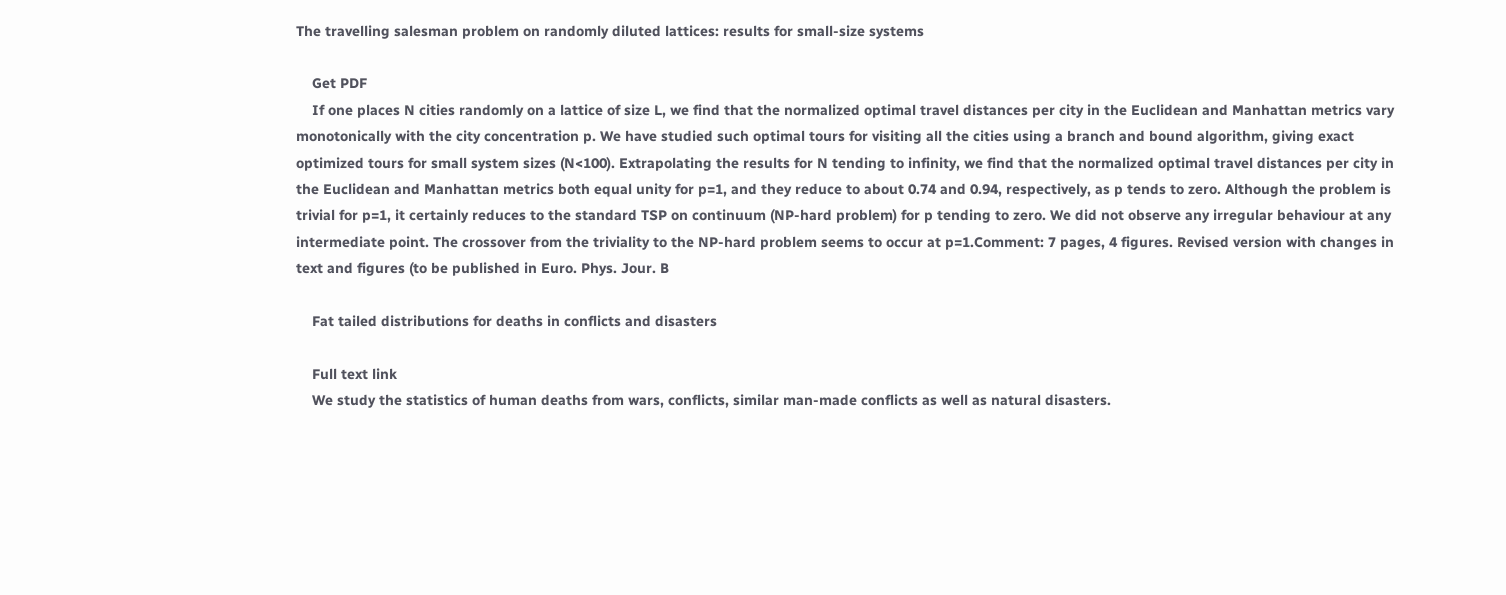The travelling salesman problem on randomly diluted lattices: results for small-size systems

    Get PDF
    If one places N cities randomly on a lattice of size L, we find that the normalized optimal travel distances per city in the Euclidean and Manhattan metrics vary monotonically with the city concentration p. We have studied such optimal tours for visiting all the cities using a branch and bound algorithm, giving exact optimized tours for small system sizes (N<100). Extrapolating the results for N tending to infinity, we find that the normalized optimal travel distances per city in the Euclidean and Manhattan metrics both equal unity for p=1, and they reduce to about 0.74 and 0.94, respectively, as p tends to zero. Although the problem is trivial for p=1, it certainly reduces to the standard TSP on continuum (NP-hard problem) for p tending to zero. We did not observe any irregular behaviour at any intermediate point. The crossover from the triviality to the NP-hard problem seems to occur at p=1.Comment: 7 pages, 4 figures. Revised version with changes in text and figures (to be published in Euro. Phys. Jour. B

    Fat tailed distributions for deaths in conflicts and disasters

    Full text link
    We study the statistics of human deaths from wars, conflicts, similar man-made conflicts as well as natural disasters.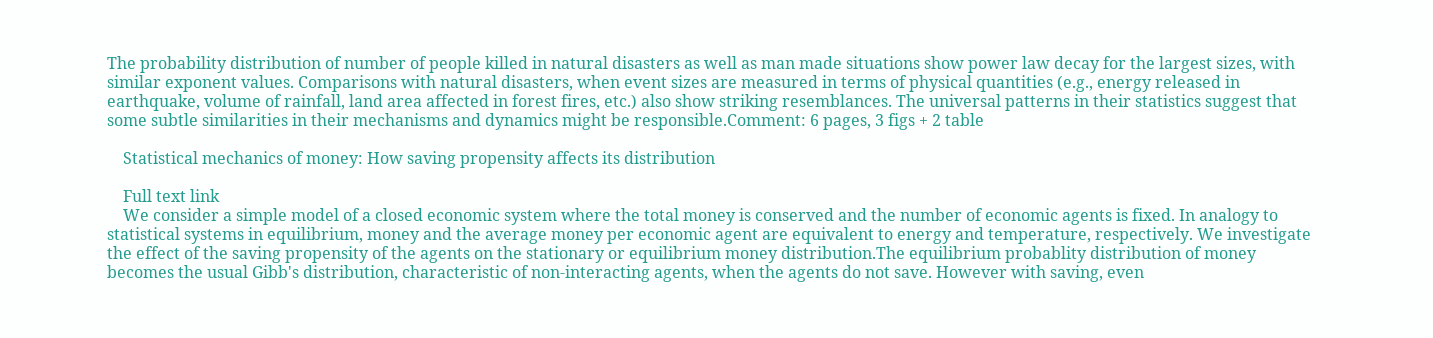The probability distribution of number of people killed in natural disasters as well as man made situations show power law decay for the largest sizes, with similar exponent values. Comparisons with natural disasters, when event sizes are measured in terms of physical quantities (e.g., energy released in earthquake, volume of rainfall, land area affected in forest fires, etc.) also show striking resemblances. The universal patterns in their statistics suggest that some subtle similarities in their mechanisms and dynamics might be responsible.Comment: 6 pages, 3 figs + 2 table

    Statistical mechanics of money: How saving propensity affects its distribution

    Full text link
    We consider a simple model of a closed economic system where the total money is conserved and the number of economic agents is fixed. In analogy to statistical systems in equilibrium, money and the average money per economic agent are equivalent to energy and temperature, respectively. We investigate the effect of the saving propensity of the agents on the stationary or equilibrium money distribution.The equilibrium probablity distribution of money becomes the usual Gibb's distribution, characteristic of non-interacting agents, when the agents do not save. However with saving, even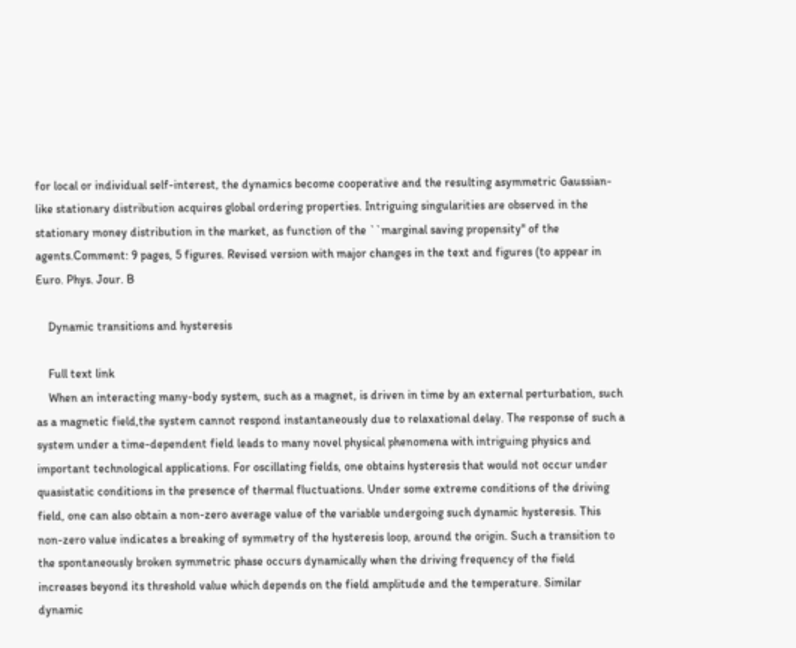for local or individual self-interest, the dynamics become cooperative and the resulting asymmetric Gaussian-like stationary distribution acquires global ordering properties. Intriguing singularities are observed in the stationary money distribution in the market, as function of the ``marginal saving propensity'' of the agents.Comment: 9 pages, 5 figures. Revised version with major changes in the text and figures (to appear in Euro. Phys. Jour. B

    Dynamic transitions and hysteresis

    Full text link
    When an interacting many-body system, such as a magnet, is driven in time by an external perturbation, such as a magnetic field,the system cannot respond instantaneously due to relaxational delay. The response of such a system under a time-dependent field leads to many novel physical phenomena with intriguing physics and important technological applications. For oscillating fields, one obtains hysteresis that would not occur under quasistatic conditions in the presence of thermal fluctuations. Under some extreme conditions of the driving field, one can also obtain a non-zero average value of the variable undergoing such dynamic hysteresis. This non-zero value indicates a breaking of symmetry of the hysteresis loop, around the origin. Such a transition to the spontaneously broken symmetric phase occurs dynamically when the driving frequency of the field increases beyond its threshold value which depends on the field amplitude and the temperature. Similar dynamic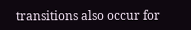transitions also occur for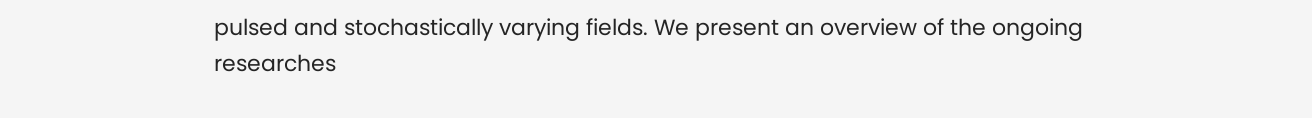pulsed and stochastically varying fields. We present an overview of the ongoing researches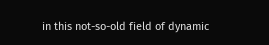in this not-so-old field of dynamic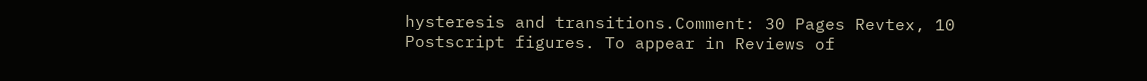hysteresis and transitions.Comment: 30 Pages Revtex, 10 Postscript figures. To appear in Reviews of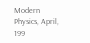Modern Physics, April, 199